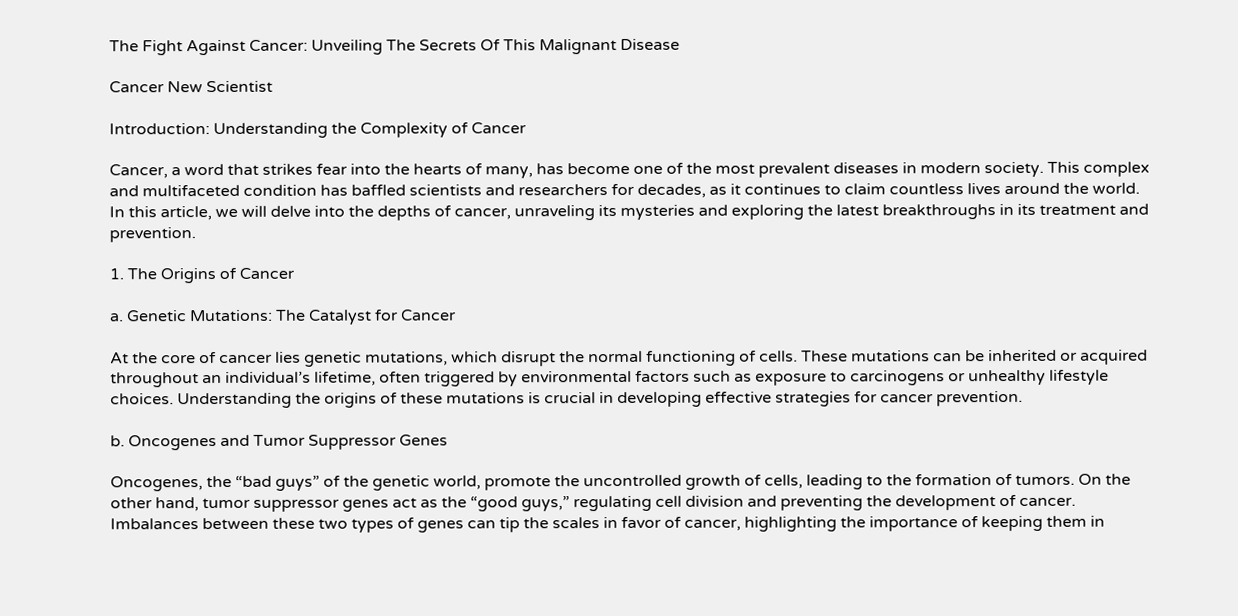The Fight Against Cancer: Unveiling The Secrets Of This Malignant Disease

Cancer New Scientist

Introduction: Understanding the Complexity of Cancer

Cancer, a word that strikes fear into the hearts of many, has become one of the most prevalent diseases in modern society. This complex and multifaceted condition has baffled scientists and researchers for decades, as it continues to claim countless lives around the world. In this article, we will delve into the depths of cancer, unraveling its mysteries and exploring the latest breakthroughs in its treatment and prevention.

1. The Origins of Cancer

a. Genetic Mutations: The Catalyst for Cancer

At the core of cancer lies genetic mutations, which disrupt the normal functioning of cells. These mutations can be inherited or acquired throughout an individual’s lifetime, often triggered by environmental factors such as exposure to carcinogens or unhealthy lifestyle choices. Understanding the origins of these mutations is crucial in developing effective strategies for cancer prevention.

b. Oncogenes and Tumor Suppressor Genes

Oncogenes, the “bad guys” of the genetic world, promote the uncontrolled growth of cells, leading to the formation of tumors. On the other hand, tumor suppressor genes act as the “good guys,” regulating cell division and preventing the development of cancer. Imbalances between these two types of genes can tip the scales in favor of cancer, highlighting the importance of keeping them in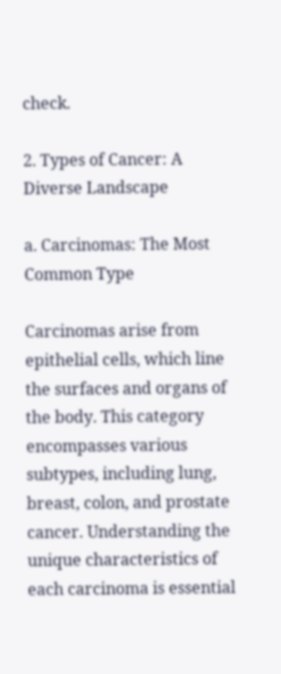check.

2. Types of Cancer: A Diverse Landscape

a. Carcinomas: The Most Common Type

Carcinomas arise from epithelial cells, which line the surfaces and organs of the body. This category encompasses various subtypes, including lung, breast, colon, and prostate cancer. Understanding the unique characteristics of each carcinoma is essential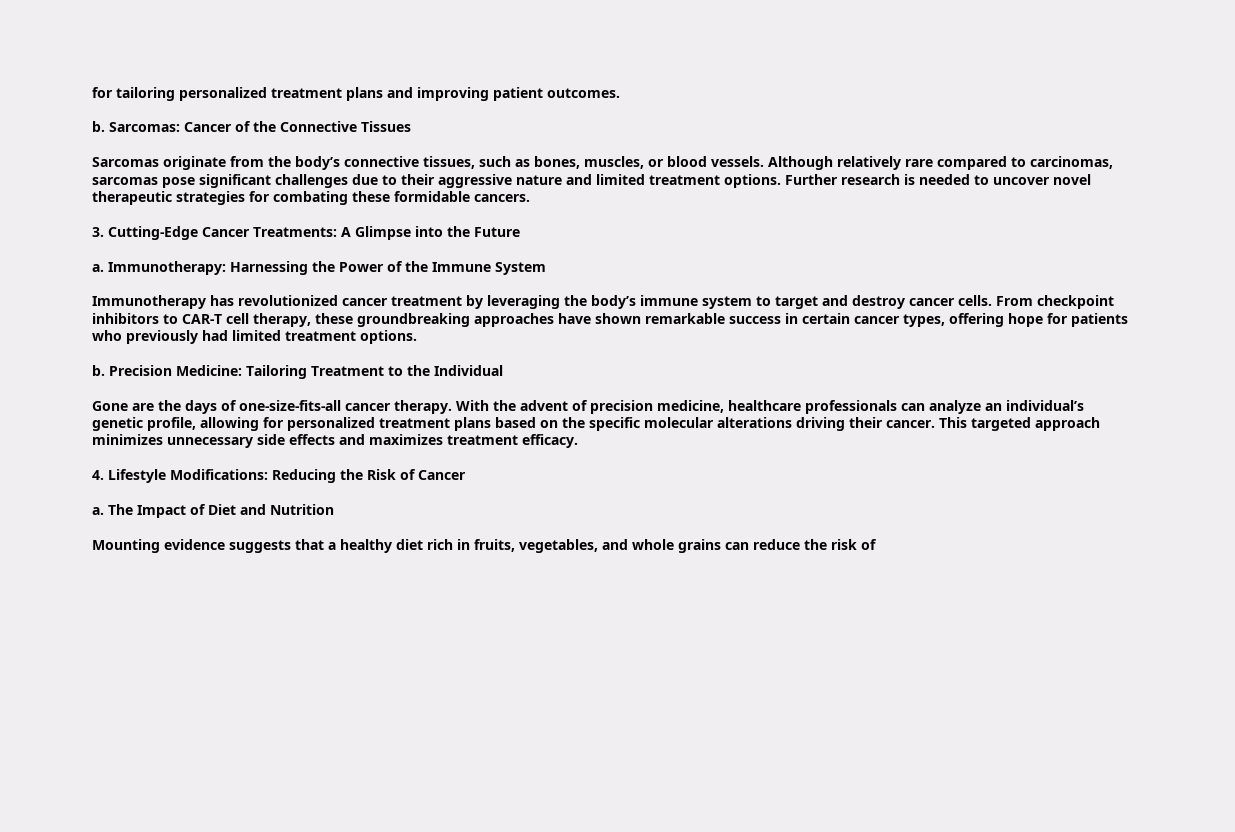for tailoring personalized treatment plans and improving patient outcomes.

b. Sarcomas: Cancer of the Connective Tissues

Sarcomas originate from the body’s connective tissues, such as bones, muscles, or blood vessels. Although relatively rare compared to carcinomas, sarcomas pose significant challenges due to their aggressive nature and limited treatment options. Further research is needed to uncover novel therapeutic strategies for combating these formidable cancers.

3. Cutting-Edge Cancer Treatments: A Glimpse into the Future

a. Immunotherapy: Harnessing the Power of the Immune System

Immunotherapy has revolutionized cancer treatment by leveraging the body’s immune system to target and destroy cancer cells. From checkpoint inhibitors to CAR-T cell therapy, these groundbreaking approaches have shown remarkable success in certain cancer types, offering hope for patients who previously had limited treatment options.

b. Precision Medicine: Tailoring Treatment to the Individual

Gone are the days of one-size-fits-all cancer therapy. With the advent of precision medicine, healthcare professionals can analyze an individual’s genetic profile, allowing for personalized treatment plans based on the specific molecular alterations driving their cancer. This targeted approach minimizes unnecessary side effects and maximizes treatment efficacy.

4. Lifestyle Modifications: Reducing the Risk of Cancer

a. The Impact of Diet and Nutrition

Mounting evidence suggests that a healthy diet rich in fruits, vegetables, and whole grains can reduce the risk of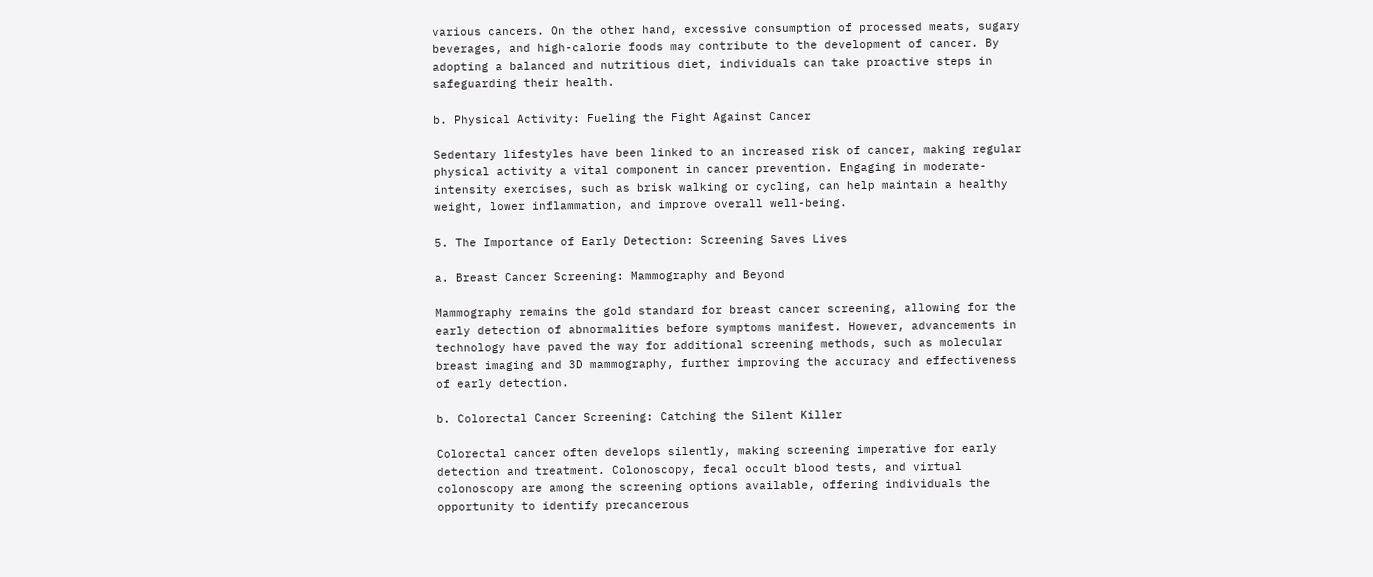various cancers. On the other hand, excessive consumption of processed meats, sugary beverages, and high-calorie foods may contribute to the development of cancer. By adopting a balanced and nutritious diet, individuals can take proactive steps in safeguarding their health.

b. Physical Activity: Fueling the Fight Against Cancer

Sedentary lifestyles have been linked to an increased risk of cancer, making regular physical activity a vital component in cancer prevention. Engaging in moderate-intensity exercises, such as brisk walking or cycling, can help maintain a healthy weight, lower inflammation, and improve overall well-being.

5. The Importance of Early Detection: Screening Saves Lives

a. Breast Cancer Screening: Mammography and Beyond

Mammography remains the gold standard for breast cancer screening, allowing for the early detection of abnormalities before symptoms manifest. However, advancements in technology have paved the way for additional screening methods, such as molecular breast imaging and 3D mammography, further improving the accuracy and effectiveness of early detection.

b. Colorectal Cancer Screening: Catching the Silent Killer

Colorectal cancer often develops silently, making screening imperative for early detection and treatment. Colonoscopy, fecal occult blood tests, and virtual colonoscopy are among the screening options available, offering individuals the opportunity to identify precancerous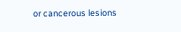or cancerous lesions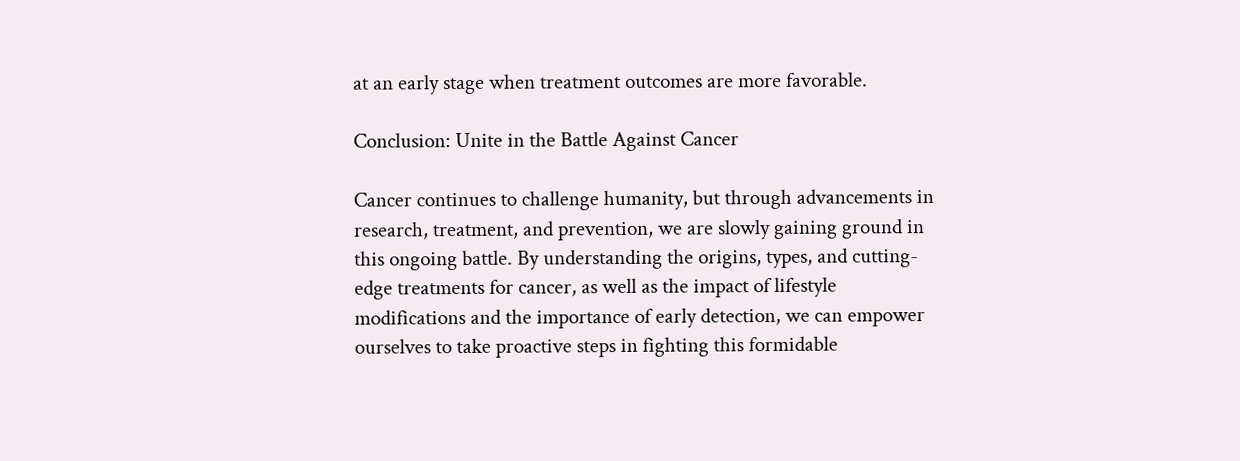at an early stage when treatment outcomes are more favorable.

Conclusion: Unite in the Battle Against Cancer

Cancer continues to challenge humanity, but through advancements in research, treatment, and prevention, we are slowly gaining ground in this ongoing battle. By understanding the origins, types, and cutting-edge treatments for cancer, as well as the impact of lifestyle modifications and the importance of early detection, we can empower ourselves to take proactive steps in fighting this formidable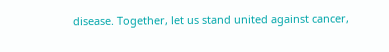disease. Together, let us stand united against cancer,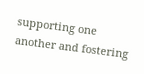supporting one another and fostering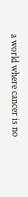a world where cancer is no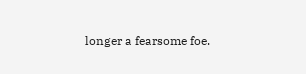longer a fearsome foe.